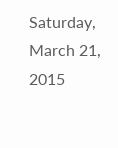Saturday, March 21, 2015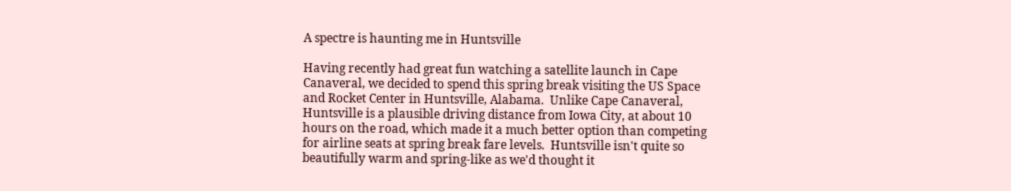A spectre is haunting me in Huntsville

Having recently had great fun watching a satellite launch in Cape Canaveral, we decided to spend this spring break visiting the US Space and Rocket Center in Huntsville, Alabama.  Unlike Cape Canaveral, Huntsville is a plausible driving distance from Iowa City, at about 10 hours on the road, which made it a much better option than competing for airline seats at spring break fare levels.  Huntsville isn't quite so beautifully warm and spring-like as we'd thought it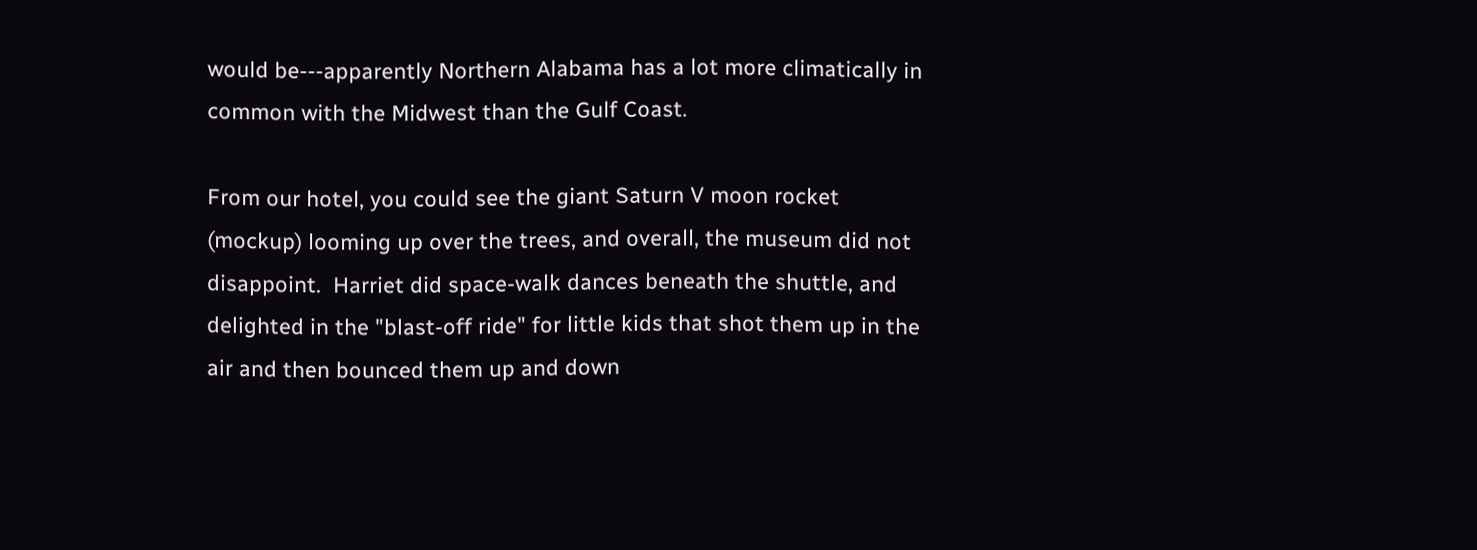would be---apparently Northern Alabama has a lot more climatically in common with the Midwest than the Gulf Coast.

From our hotel, you could see the giant Saturn V moon rocket (mockup) looming up over the trees, and overall, the museum did not disappoint.  Harriet did space-walk dances beneath the shuttle, and delighted in the "blast-off ride" for little kids that shot them up in the air and then bounced them up and down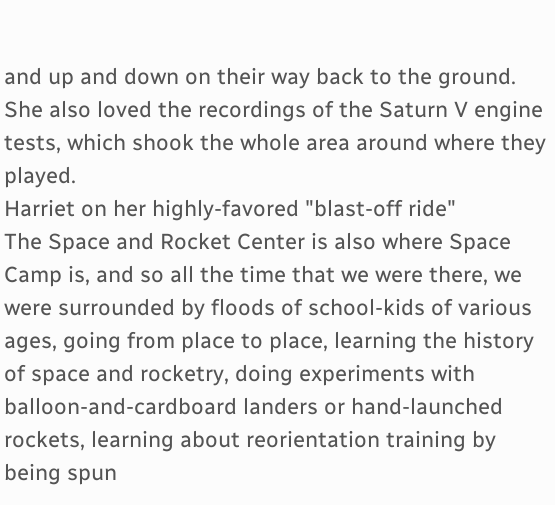and up and down on their way back to the ground.  She also loved the recordings of the Saturn V engine tests, which shook the whole area around where they played.
Harriet on her highly-favored "blast-off ride"
The Space and Rocket Center is also where Space Camp is, and so all the time that we were there, we were surrounded by floods of school-kids of various ages, going from place to place, learning the history of space and rocketry, doing experiments with balloon-and-cardboard landers or hand-launched rockets, learning about reorientation training by being spun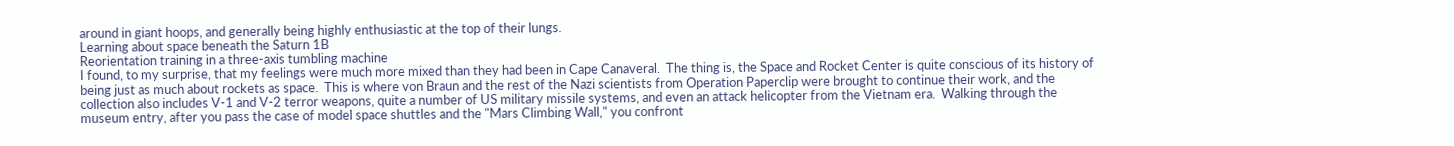around in giant hoops, and generally being highly enthusiastic at the top of their lungs.
Learning about space beneath the Saturn 1B
Reorientation training in a three-axis tumbling machine
I found, to my surprise, that my feelings were much more mixed than they had been in Cape Canaveral.  The thing is, the Space and Rocket Center is quite conscious of its history of being just as much about rockets as space.  This is where von Braun and the rest of the Nazi scientists from Operation Paperclip were brought to continue their work, and the collection also includes V-1 and V-2 terror weapons, quite a number of US military missile systems, and even an attack helicopter from the Vietnam era.  Walking through the museum entry, after you pass the case of model space shuttles and the "Mars Climbing Wall," you confront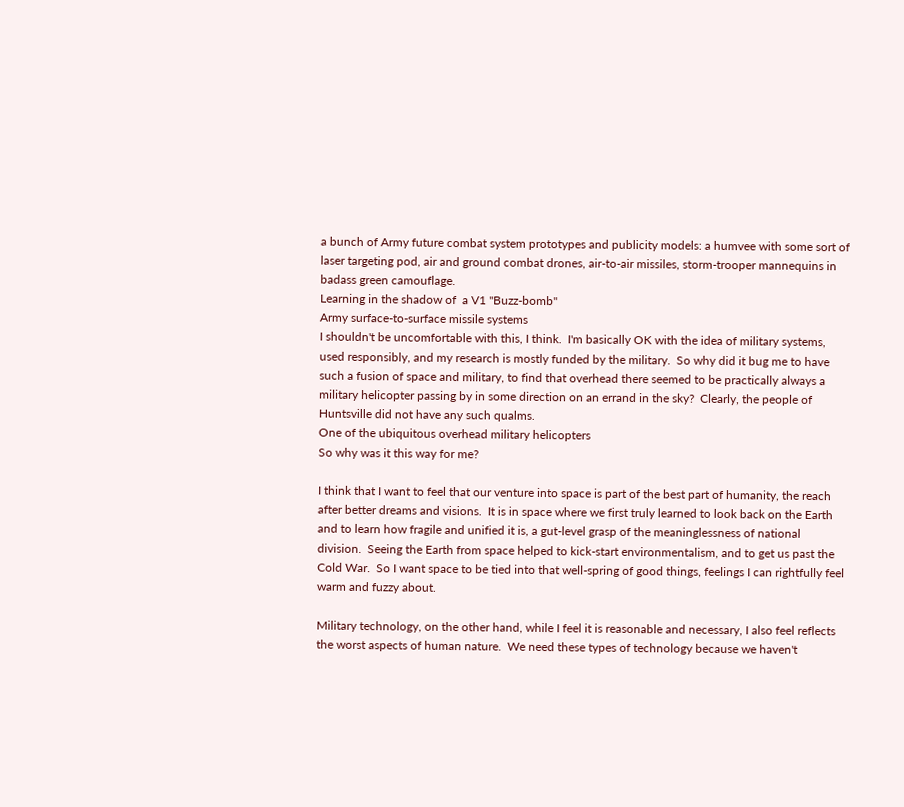a bunch of Army future combat system prototypes and publicity models: a humvee with some sort of laser targeting pod, air and ground combat drones, air-to-air missiles, storm-trooper mannequins in badass green camouflage.
Learning in the shadow of  a V1 "Buzz-bomb"
Army surface-to-surface missile systems
I shouldn't be uncomfortable with this, I think.  I'm basically OK with the idea of military systems, used responsibly, and my research is mostly funded by the military.  So why did it bug me to have such a fusion of space and military, to find that overhead there seemed to be practically always a military helicopter passing by in some direction on an errand in the sky?  Clearly, the people of Huntsville did not have any such qualms.
One of the ubiquitous overhead military helicopters
So why was it this way for me?

I think that I want to feel that our venture into space is part of the best part of humanity, the reach after better dreams and visions.  It is in space where we first truly learned to look back on the Earth and to learn how fragile and unified it is, a gut-level grasp of the meaninglessness of national division.  Seeing the Earth from space helped to kick-start environmentalism, and to get us past the Cold War.  So I want space to be tied into that well-spring of good things, feelings I can rightfully feel warm and fuzzy about.

Military technology, on the other hand, while I feel it is reasonable and necessary, I also feel reflects the worst aspects of human nature.  We need these types of technology because we haven't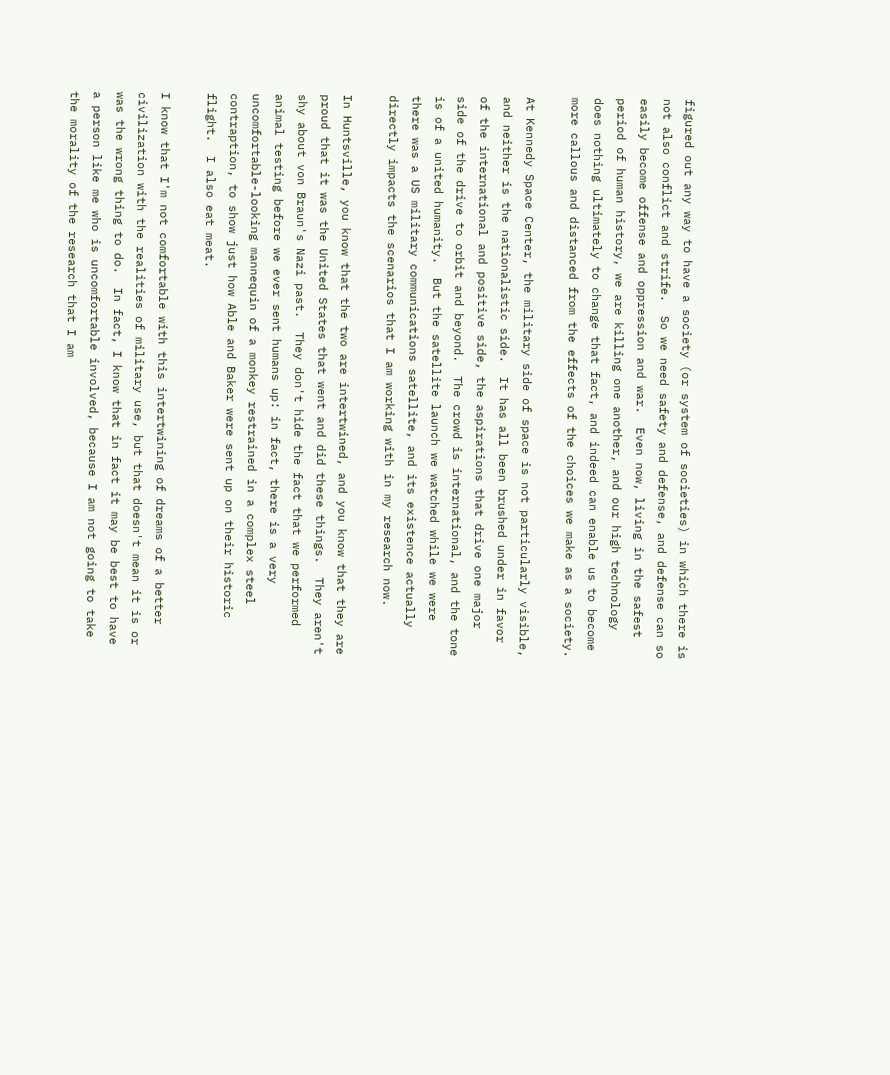figured out any way to have a society (or system of societies) in which there is not also conflict and strife.  So we need safety and defense, and defense can so easily become offense and oppression and war.  Even now, living in the safest period of human history, we are killing one another, and our high technology does nothing ultimately to change that fact, and indeed can enable us to become more callous and distanced from the effects of the choices we make as a society.

At Kennedy Space Center, the military side of space is not particularly visible, and neither is the nationalistic side.  It has all been brushed under in favor of the international and positive side, the aspirations that drive one major side of the drive to orbit and beyond.  The crowd is international, and the tone is of a united humanity.  But the satellite launch we watched while we were there was a US military communications satellite, and its existence actually directly impacts the scenarios that I am working with in my research now.

In Huntsville, you know that the two are intertwined, and you know that they are proud that it was the United States that went and did these things.  They aren't shy about von Braun's Nazi past.  They don't hide the fact that we performed animal testing before we ever sent humans up: in fact, there is a very uncomfortable-looking mannequin of a monkey restrained in a complex steel contraption, to show just how Able and Baker were sent up on their historic flight.  I also eat meat.

I know that I'm not comfortable with this intertwining of dreams of a better civilization with the realities of military use, but that doesn't mean it is or was the wrong thing to do.  In fact, I know that in fact it may be best to have a person like me who is uncomfortable involved, because I am not going to take the morality of the research that I am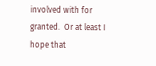involved with for granted.  Or at least I hope that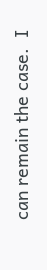can remain the case.  I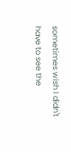sometimes wish I didn't have to see the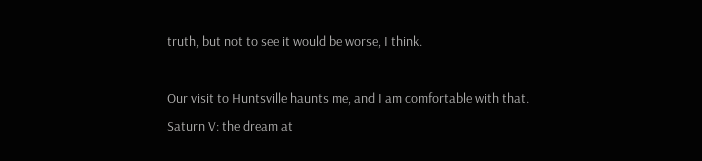truth, but not to see it would be worse, I think.

Our visit to Huntsville haunts me, and I am comfortable with that.
Saturn V: the dream at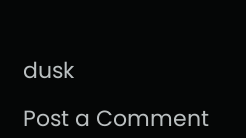dusk

Post a Comment